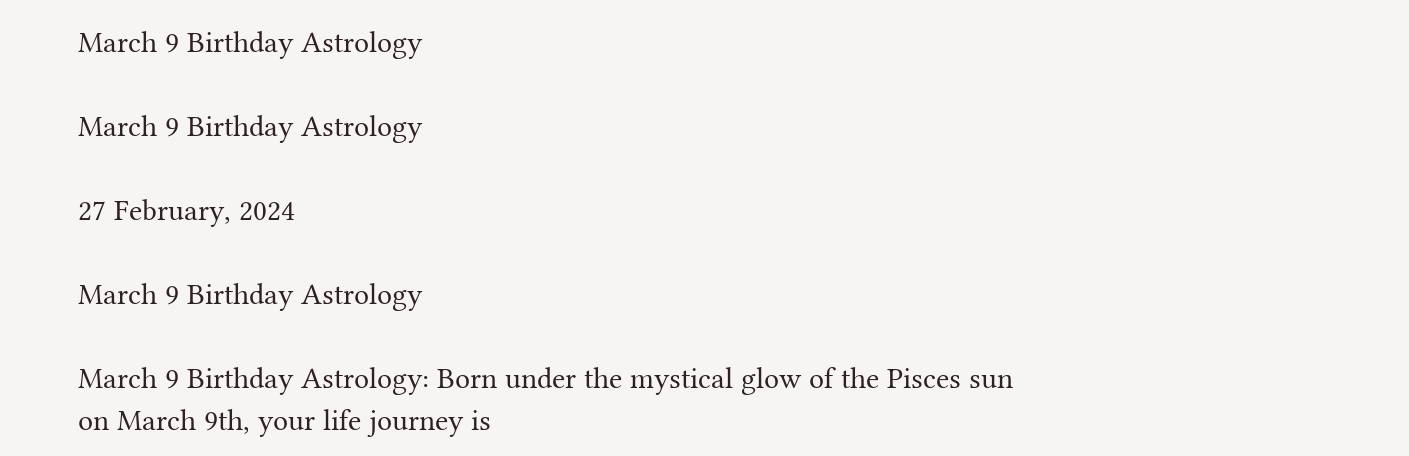March 9 Birthday Astrology

March 9 Birthday Astrology

27 February, 2024

March 9 Birthday Astrology

March 9 Birthday Astrology: Born under the mystical glow of the Pisces sun on March 9th, your life journey is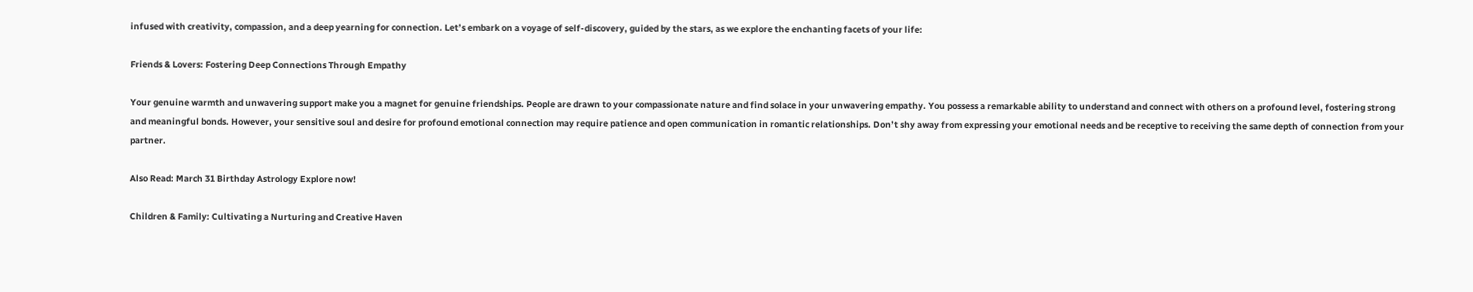infused with creativity, compassion, and a deep yearning for connection. Let’s embark on a voyage of self-discovery, guided by the stars, as we explore the enchanting facets of your life:

Friends & Lovers: Fostering Deep Connections Through Empathy

Your genuine warmth and unwavering support make you a magnet for genuine friendships. People are drawn to your compassionate nature and find solace in your unwavering empathy. You possess a remarkable ability to understand and connect with others on a profound level, fostering strong and meaningful bonds. However, your sensitive soul and desire for profound emotional connection may require patience and open communication in romantic relationships. Don’t shy away from expressing your emotional needs and be receptive to receiving the same depth of connection from your partner.

Also Read: March 31 Birthday Astrology Explore now!

Children & Family: Cultivating a Nurturing and Creative Haven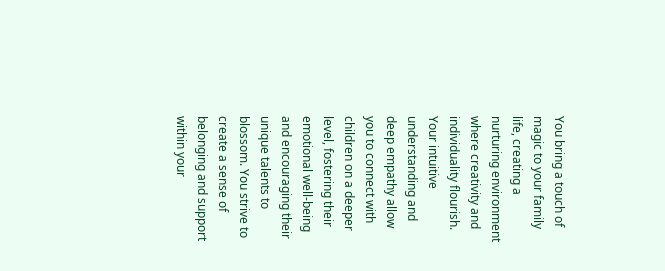You bring a touch of magic to your family life, creating a nurturing environment where creativity and individuality flourish. Your intuitive understanding and deep empathy allow you to connect with children on a deeper level, fostering their emotional well-being and encouraging their unique talents to blossom. You strive to create a sense of belonging and support within your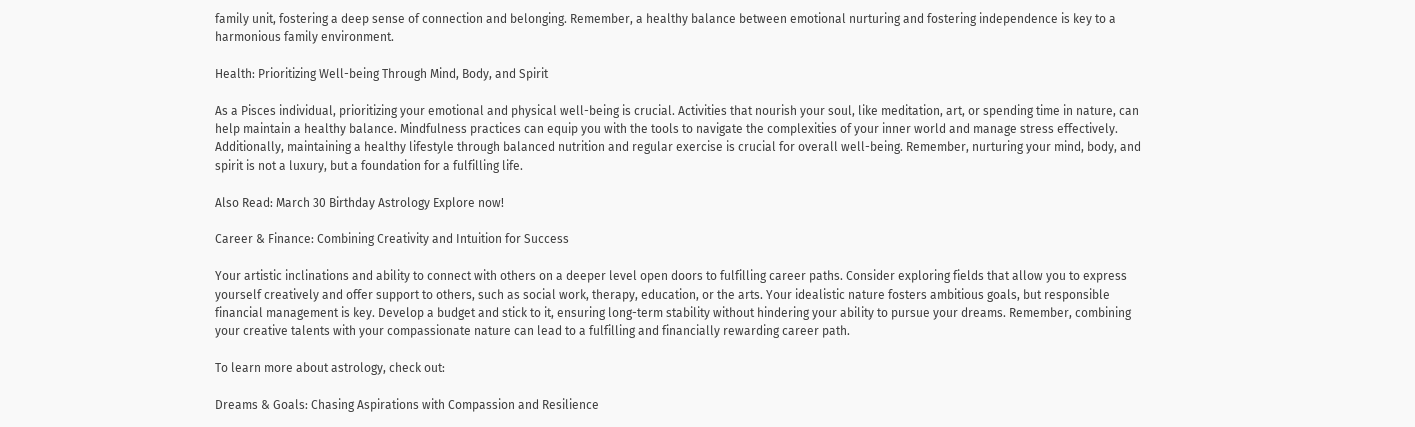family unit, fostering a deep sense of connection and belonging. Remember, a healthy balance between emotional nurturing and fostering independence is key to a harmonious family environment.

Health: Prioritizing Well-being Through Mind, Body, and Spirit

As a Pisces individual, prioritizing your emotional and physical well-being is crucial. Activities that nourish your soul, like meditation, art, or spending time in nature, can help maintain a healthy balance. Mindfulness practices can equip you with the tools to navigate the complexities of your inner world and manage stress effectively. Additionally, maintaining a healthy lifestyle through balanced nutrition and regular exercise is crucial for overall well-being. Remember, nurturing your mind, body, and spirit is not a luxury, but a foundation for a fulfilling life.

Also Read: March 30 Birthday Astrology Explore now!

Career & Finance: Combining Creativity and Intuition for Success

Your artistic inclinations and ability to connect with others on a deeper level open doors to fulfilling career paths. Consider exploring fields that allow you to express yourself creatively and offer support to others, such as social work, therapy, education, or the arts. Your idealistic nature fosters ambitious goals, but responsible financial management is key. Develop a budget and stick to it, ensuring long-term stability without hindering your ability to pursue your dreams. Remember, combining your creative talents with your compassionate nature can lead to a fulfilling and financially rewarding career path.

To learn more about astrology, check out:

Dreams & Goals: Chasing Aspirations with Compassion and Resilience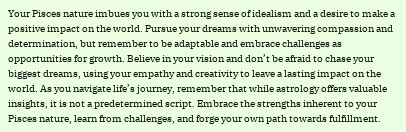Your Pisces nature imbues you with a strong sense of idealism and a desire to make a positive impact on the world. Pursue your dreams with unwavering compassion and determination, but remember to be adaptable and embrace challenges as opportunities for growth. Believe in your vision and don’t be afraid to chase your biggest dreams, using your empathy and creativity to leave a lasting impact on the world. As you navigate life’s journey, remember that while astrology offers valuable insights, it is not a predetermined script. Embrace the strengths inherent to your Pisces nature, learn from challenges, and forge your own path towards fulfillment.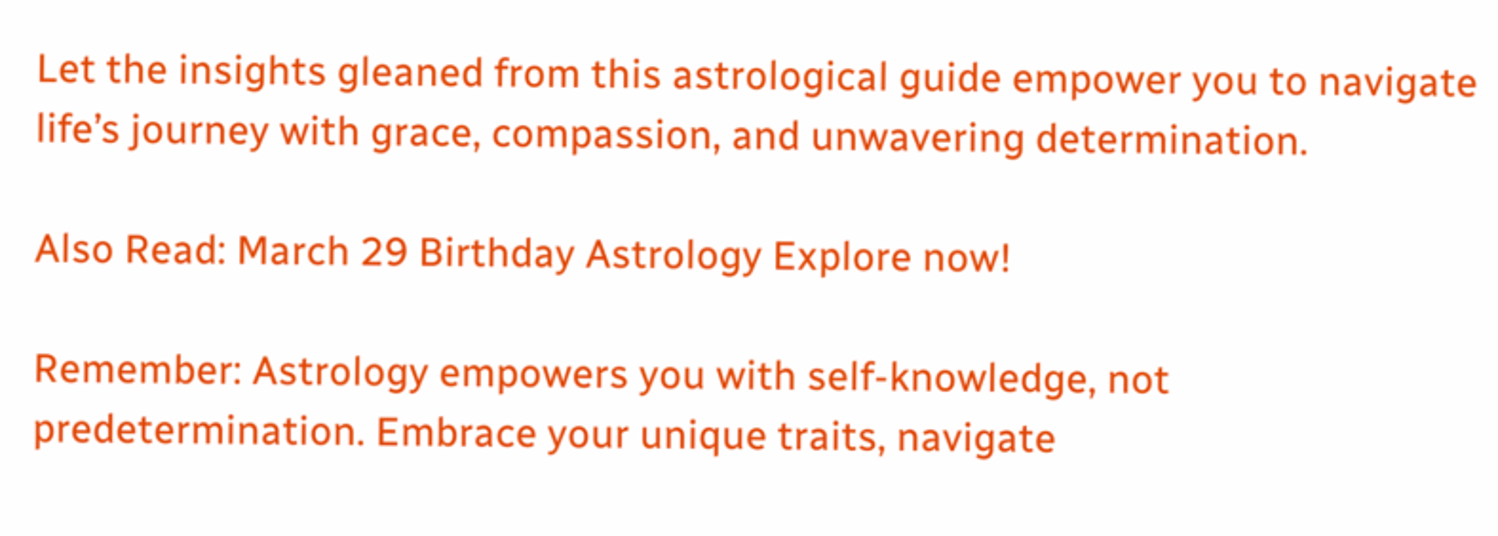Let the insights gleaned from this astrological guide empower you to navigate life’s journey with grace, compassion, and unwavering determination.

Also Read: March 29 Birthday Astrology Explore now!

Remember: Astrology empowers you with self-knowledge, not predetermination. Embrace your unique traits, navigate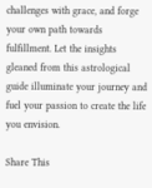challenges with grace, and forge your own path towards fulfillment. Let the insights gleaned from this astrological guide illuminate your journey and fuel your passion to create the life you envision.

Share This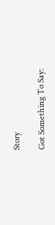Story

Got Something To Say: